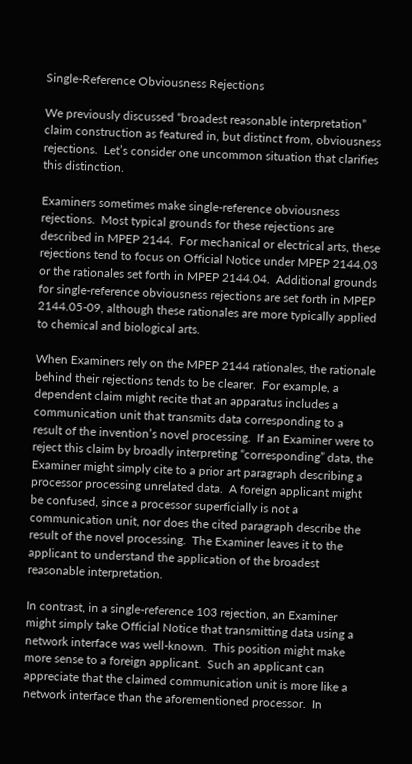Single-Reference Obviousness Rejections

We previously discussed “broadest reasonable interpretation” claim construction as featured in, but distinct from, obviousness rejections.  Let’s consider one uncommon situation that clarifies this distinction.

Examiners sometimes make single-reference obviousness rejections.  Most typical grounds for these rejections are described in MPEP 2144.  For mechanical or electrical arts, these rejections tend to focus on Official Notice under MPEP 2144.03 or the rationales set forth in MPEP 2144.04.  Additional grounds for single-reference obviousness rejections are set forth in MPEP 2144.05-09, although these rationales are more typically applied to chemical and biological arts.

When Examiners rely on the MPEP 2144 rationales, the rationale behind their rejections tends to be clearer.  For example, a dependent claim might recite that an apparatus includes a communication unit that transmits data corresponding to a result of the invention’s novel processing.  If an Examiner were to reject this claim by broadly interpreting “corresponding” data, the Examiner might simply cite to a prior art paragraph describing a processor processing unrelated data.  A foreign applicant might be confused, since a processor superficially is not a communication unit, nor does the cited paragraph describe the result of the novel processing.  The Examiner leaves it to the applicant to understand the application of the broadest reasonable interpretation.

In contrast, in a single-reference 103 rejection, an Examiner might simply take Official Notice that transmitting data using a network interface was well-known.  This position might make more sense to a foreign applicant.  Such an applicant can appreciate that the claimed communication unit is more like a network interface than the aforementioned processor.  In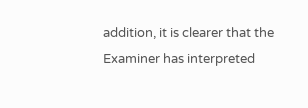addition, it is clearer that the Examiner has interpreted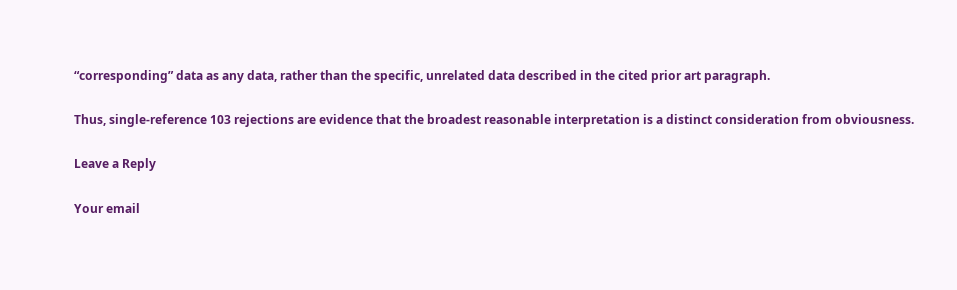“corresponding” data as any data, rather than the specific, unrelated data described in the cited prior art paragraph.

Thus, single-reference 103 rejections are evidence that the broadest reasonable interpretation is a distinct consideration from obviousness.

Leave a Reply

Your email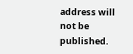address will not be published.